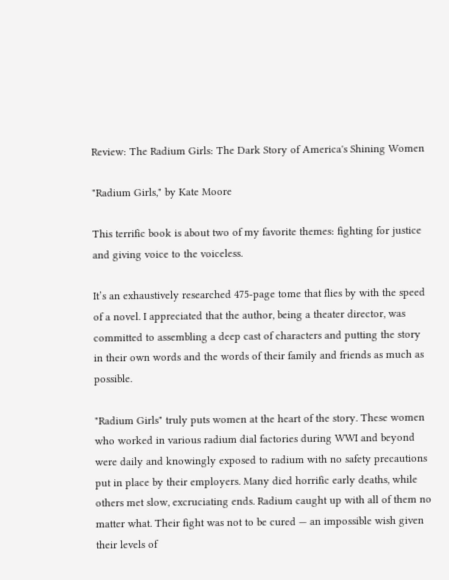Review: The Radium Girls: The Dark Story of America's Shining Women

"Radium Girls," by Kate Moore

This terrific book is about two of my favorite themes: fighting for justice and giving voice to the voiceless.

It’s an exhaustively researched 475-page tome that flies by with the speed of a novel. I appreciated that the author, being a theater director, was committed to assembling a deep cast of characters and putting the story in their own words and the words of their family and friends as much as possible.

"Radium Girls" truly puts women at the heart of the story. These women who worked in various radium dial factories during WWI and beyond were daily and knowingly exposed to radium with no safety precautions put in place by their employers. Many died horrific early deaths, while others met slow, excruciating ends. Radium caught up with all of them no matter what. Their fight was not to be cured — an impossible wish given their levels of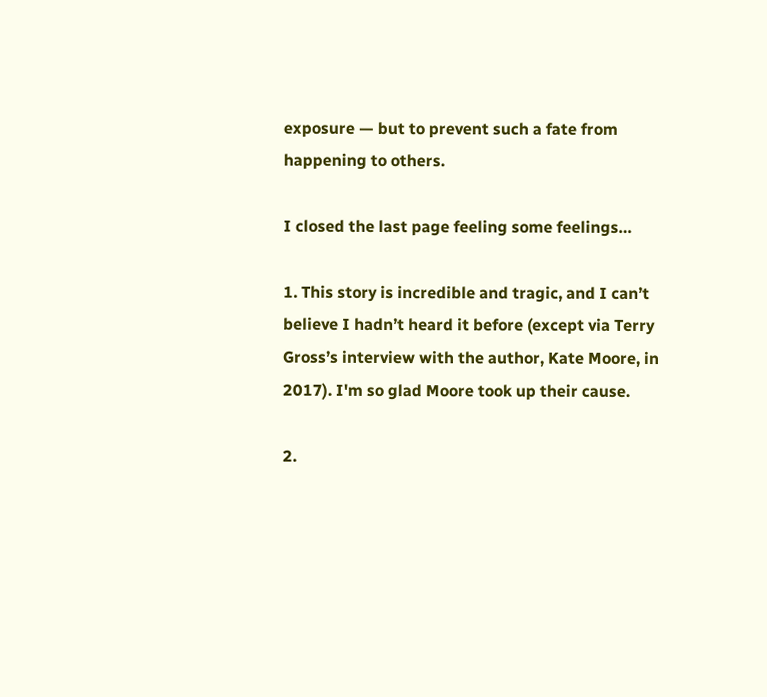exposure — but to prevent such a fate from happening to others.

I closed the last page feeling some feelings…

1. This story is incredible and tragic, and I can’t believe I hadn’t heard it before (except via Terry Gross’s interview with the author, Kate Moore, in 2017). I'm so glad Moore took up their cause.

2.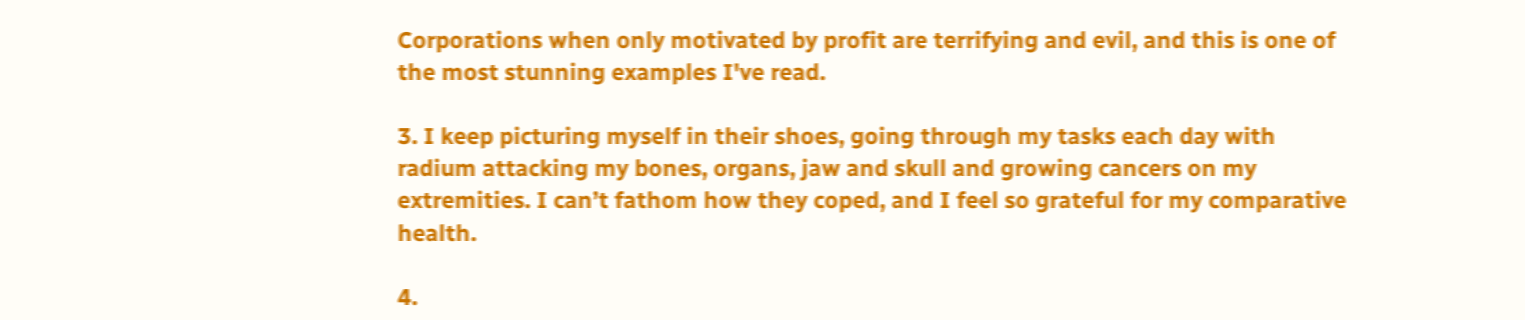Corporations when only motivated by profit are terrifying and evil, and this is one of the most stunning examples I've read.

3. I keep picturing myself in their shoes, going through my tasks each day with radium attacking my bones, organs, jaw and skull and growing cancers on my extremities. I can’t fathom how they coped, and I feel so grateful for my comparative health.

4.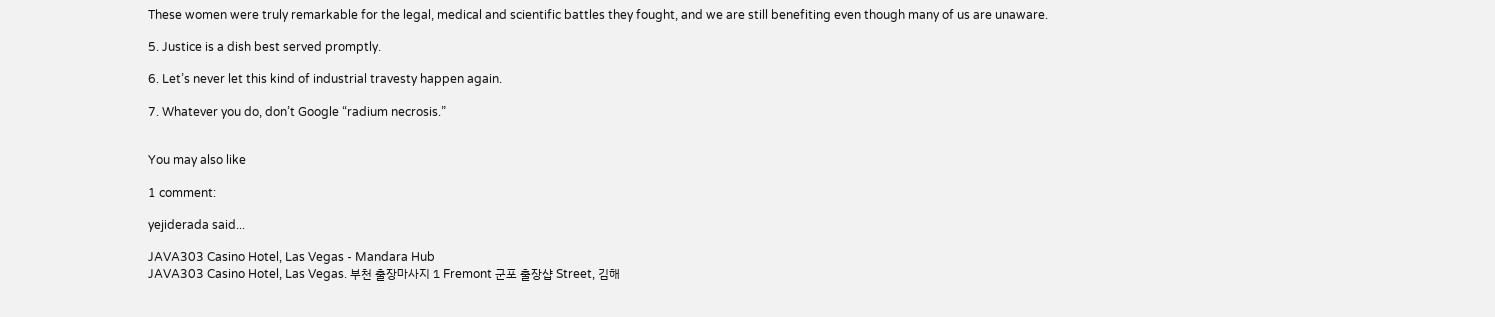These women were truly remarkable for the legal, medical and scientific battles they fought, and we are still benefiting even though many of us are unaware.

5. Justice is a dish best served promptly.

6. Let’s never let this kind of industrial travesty happen again.

7. Whatever you do, don’t Google “radium necrosis.”


You may also like

1 comment:

yejiderada said...

JAVA303 Casino Hotel, Las Vegas - Mandara Hub
JAVA303 Casino Hotel, Las Vegas. 부천 출장마사지 1 Fremont 군포 출장샵 Street, 김해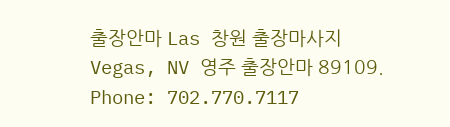출장안마 Las 창원 출장마사지 Vegas, NV 영주 출장안마 89109. Phone: 702.770.7117